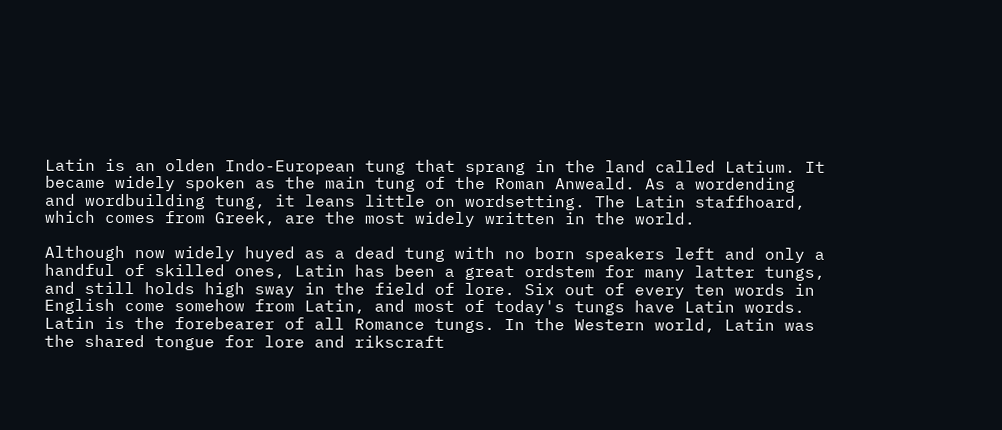Latin is an olden Indo-European tung that sprang in the land called Latium. It became widely spoken as the main tung of the Roman Anweald. As a wordending and wordbuilding tung, it leans little on wordsetting. The Latin staffhoard, which comes from Greek, are the most widely written in the world.

Although now widely huyed as a dead tung with no born speakers left and only a handful of skilled ones, Latin has been a great ordstem for many latter tungs, and still holds high sway in the field of lore. Six out of every ten words in English come somehow from Latin, and most of today's tungs have Latin words. Latin is the forebearer of all Romance tungs. In the Western world, Latin was the shared tongue for lore and rikscraft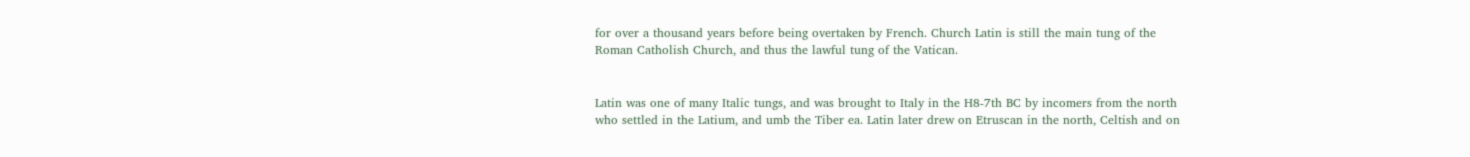for over a thousand years before being overtaken by French. Church Latin is still the main tung of the Roman Catholish Church, and thus the lawful tung of the Vatican.


Latin was one of many Italic tungs, and was brought to Italy in the H8-7th BC by incomers from the north who settled in the Latium, and umb the Tiber ea. Latin later drew on Etruscan in the north, Celtish and on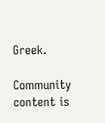Greek.

Community content is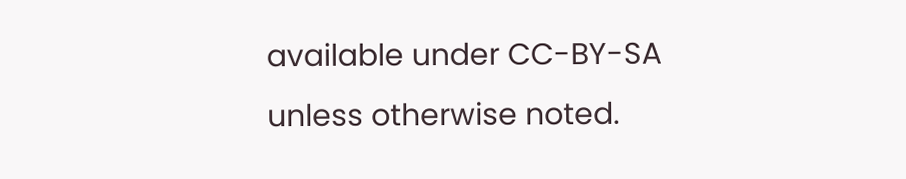available under CC-BY-SA unless otherwise noted.